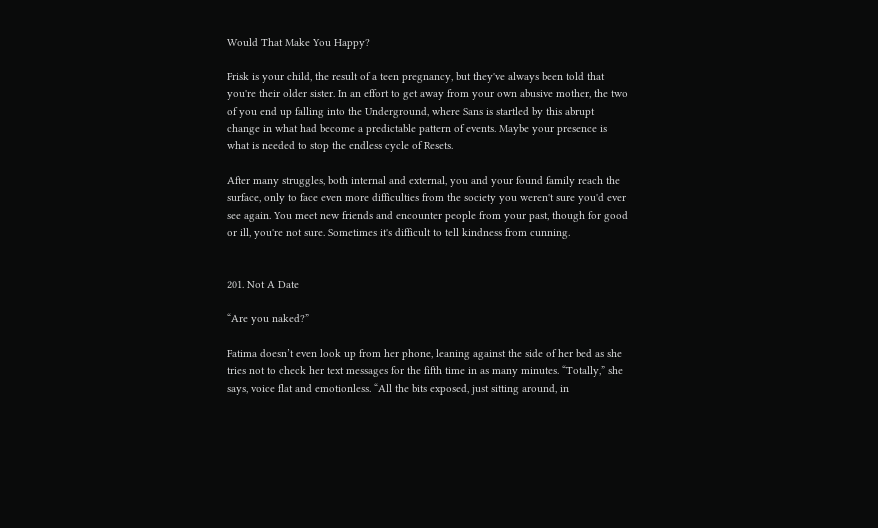Would That Make You Happy?

Frisk is your child, the result of a teen pregnancy, but they've always been told that you're their older sister. In an effort to get away from your own abusive mother, the two of you end up falling into the Underground, where Sans is startled by this abrupt change in what had become a predictable pattern of events. Maybe your presence is what is needed to stop the endless cycle of Resets.

After many struggles, both internal and external, you and your found family reach the surface, only to face even more difficulties from the society you weren't sure you'd ever see again. You meet new friends and encounter people from your past, though for good or ill, you're not sure. Sometimes it's difficult to tell kindness from cunning.


201. Not A Date

“Are you naked?”

Fatima doesn’t even look up from her phone, leaning against the side of her bed as she tries not to check her text messages for the fifth time in as many minutes. “Totally,” she says, voice flat and emotionless. “All the bits exposed, just sitting around, in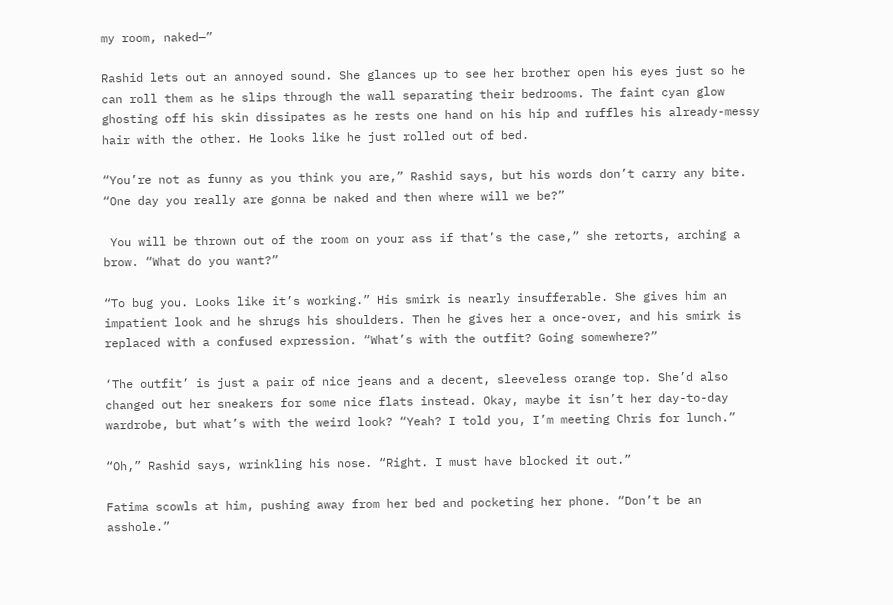my room, naked—”

Rashid lets out an annoyed sound. She glances up to see her brother open his eyes just so he can roll them as he slips through the wall separating their bedrooms. The faint cyan glow ghosting off his skin dissipates as he rests one hand on his hip and ruffles his already-messy hair with the other. He looks like he just rolled out of bed.

“You’re not as funny as you think you are,” Rashid says, but his words don’t carry any bite. “One day you really are gonna be naked and then where will we be?”

 You will be thrown out of the room on your ass if that’s the case,” she retorts, arching a brow. “What do you want?”

“To bug you. Looks like it’s working.” His smirk is nearly insufferable. She gives him an impatient look and he shrugs his shoulders. Then he gives her a once-over, and his smirk is replaced with a confused expression. “What’s with the outfit? Going somewhere?”

‘The outfit’ is just a pair of nice jeans and a decent, sleeveless orange top. She’d also changed out her sneakers for some nice flats instead. Okay, maybe it isn’t her day-to-day wardrobe, but what’s with the weird look? “Yeah? I told you, I’m meeting Chris for lunch.”

“Oh,” Rashid says, wrinkling his nose. “Right. I must have blocked it out.”

Fatima scowls at him, pushing away from her bed and pocketing her phone. “Don’t be an asshole.”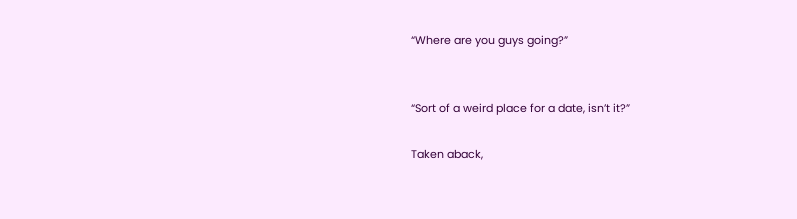“Where are you guys going?”


“Sort of a weird place for a date, isn’t it?”

Taken aback,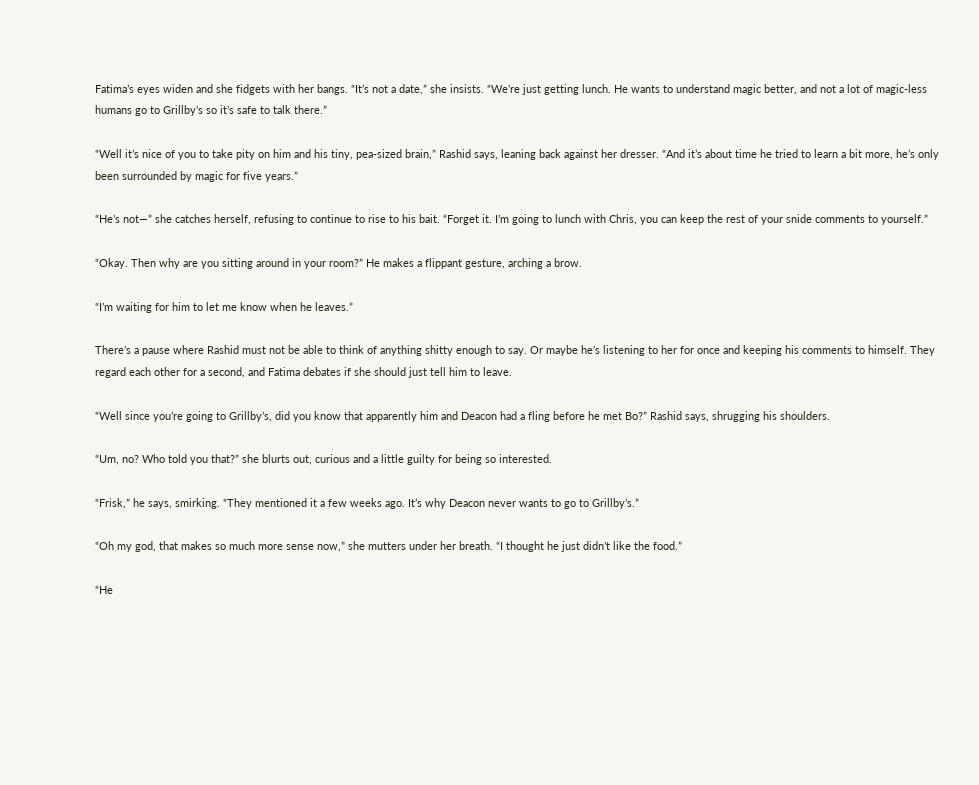Fatima’s eyes widen and she fidgets with her bangs. “It’s not a date,” she insists. “We’re just getting lunch. He wants to understand magic better, and not a lot of magic-less humans go to Grillby’s so it’s safe to talk there.”

“Well it’s nice of you to take pity on him and his tiny, pea-sized brain,” Rashid says, leaning back against her dresser. “And it’s about time he tried to learn a bit more, he’s only been surrounded by magic for five years.”

“He’s not—” she catches herself, refusing to continue to rise to his bait. “Forget it. I’m going to lunch with Chris, you can keep the rest of your snide comments to yourself.”

“Okay. Then why are you sitting around in your room?” He makes a flippant gesture, arching a brow.

“I’m waiting for him to let me know when he leaves.”

There’s a pause where Rashid must not be able to think of anything shitty enough to say. Or maybe he’s listening to her for once and keeping his comments to himself. They regard each other for a second, and Fatima debates if she should just tell him to leave.

“Well since you’re going to Grillby’s, did you know that apparently him and Deacon had a fling before he met Bo?” Rashid says, shrugging his shoulders.

“Um, no? Who told you that?” she blurts out, curious and a little guilty for being so interested.

“Frisk,” he says, smirking. “They mentioned it a few weeks ago. It’s why Deacon never wants to go to Grillby’s.”

“Oh my god, that makes so much more sense now,” she mutters under her breath. “I thought he just didn’t like the food.”

“He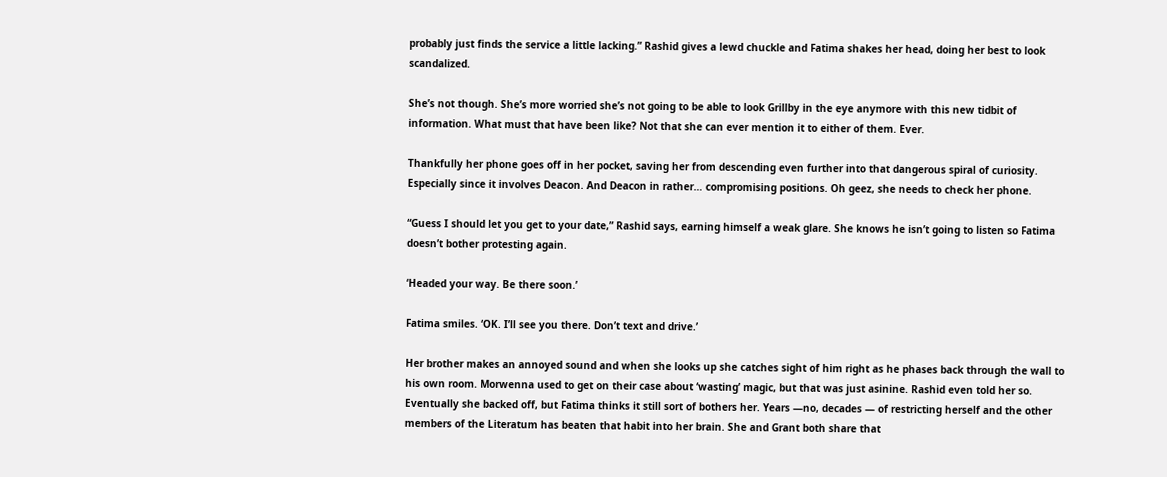probably just finds the service a little lacking.” Rashid gives a lewd chuckle and Fatima shakes her head, doing her best to look scandalized.

She’s not though. She’s more worried she’s not going to be able to look Grillby in the eye anymore with this new tidbit of information. What must that have been like? Not that she can ever mention it to either of them. Ever.

Thankfully her phone goes off in her pocket, saving her from descending even further into that dangerous spiral of curiosity. Especially since it involves Deacon. And Deacon in rather… compromising positions. Oh geez, she needs to check her phone.

“Guess I should let you get to your date,” Rashid says, earning himself a weak glare. She knows he isn’t going to listen so Fatima doesn’t bother protesting again.

‘Headed your way. Be there soon.’

Fatima smiles. ‘OK. I’ll see you there. Don’t text and drive.’

Her brother makes an annoyed sound and when she looks up she catches sight of him right as he phases back through the wall to his own room. Morwenna used to get on their case about ‘wasting’ magic, but that was just asinine. Rashid even told her so. Eventually she backed off, but Fatima thinks it still sort of bothers her. Years —no, decades — of restricting herself and the other members of the Literatum has beaten that habit into her brain. She and Grant both share that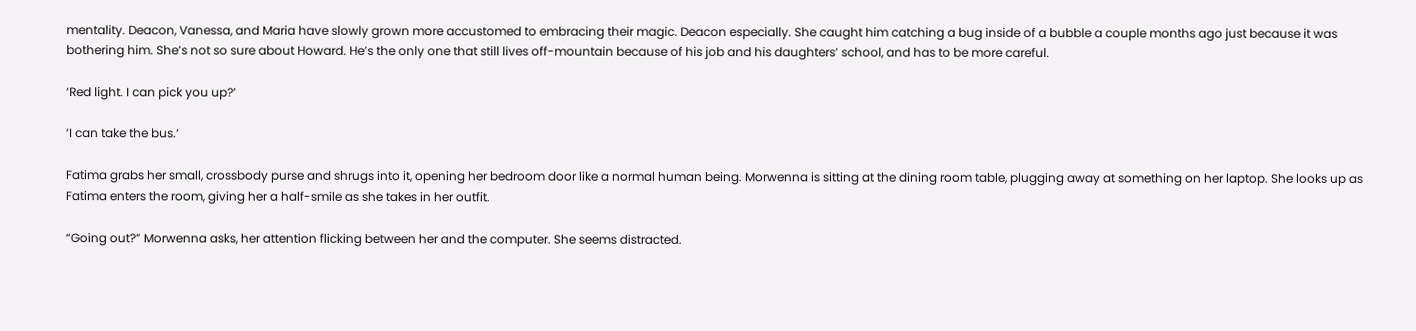mentality. Deacon, Vanessa, and Maria have slowly grown more accustomed to embracing their magic. Deacon especially. She caught him catching a bug inside of a bubble a couple months ago just because it was bothering him. She’s not so sure about Howard. He’s the only one that still lives off-mountain because of his job and his daughters’ school, and has to be more careful.

‘Red light. I can pick you up?’

‘I can take the bus.’

Fatima grabs her small, crossbody purse and shrugs into it, opening her bedroom door like a normal human being. Morwenna is sitting at the dining room table, plugging away at something on her laptop. She looks up as Fatima enters the room, giving her a half-smile as she takes in her outfit.

“Going out?” Morwenna asks, her attention flicking between her and the computer. She seems distracted.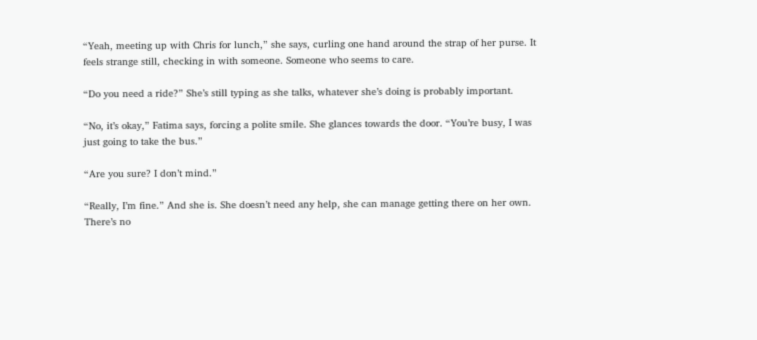“Yeah, meeting up with Chris for lunch,” she says, curling one hand around the strap of her purse. It feels strange still, checking in with someone. Someone who seems to care.

“Do you need a ride?” She’s still typing as she talks, whatever she’s doing is probably important.

“No, it’s okay,” Fatima says, forcing a polite smile. She glances towards the door. “You’re busy, I was just going to take the bus.”

“Are you sure? I don’t mind.”

“Really, I’m fine.” And she is. She doesn’t need any help, she can manage getting there on her own. There’s no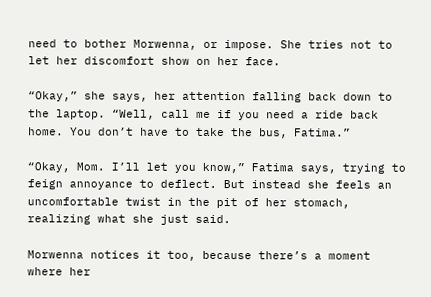need to bother Morwenna, or impose. She tries not to let her discomfort show on her face.

“Okay,” she says, her attention falling back down to the laptop. “Well, call me if you need a ride back home. You don’t have to take the bus, Fatima.”

“Okay, Mom. I’ll let you know,” Fatima says, trying to feign annoyance to deflect. But instead she feels an uncomfortable twist in the pit of her stomach, realizing what she just said.

Morwenna notices it too, because there’s a moment where her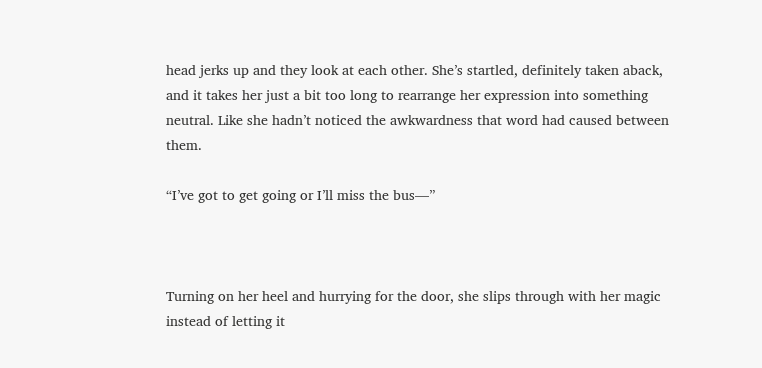head jerks up and they look at each other. She’s startled, definitely taken aback, and it takes her just a bit too long to rearrange her expression into something neutral. Like she hadn’t noticed the awkwardness that word had caused between them.

“I’ve got to get going or I’ll miss the bus—”



Turning on her heel and hurrying for the door, she slips through with her magic instead of letting it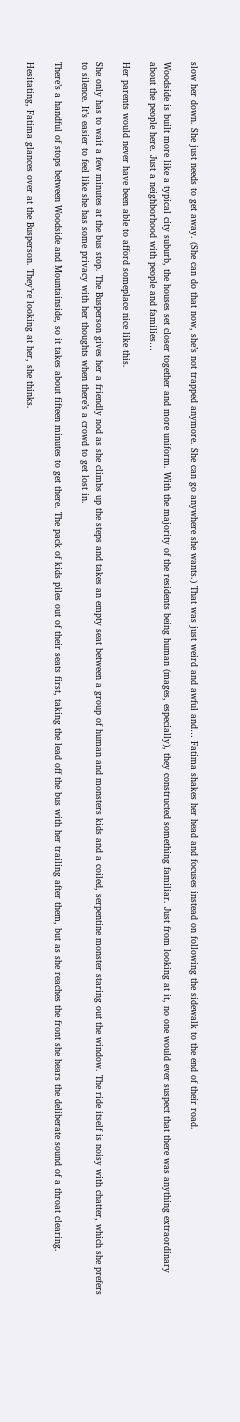slow her down. She just needs to get away. (She can do that now, she’s not trapped anymore. She can go anywhere she wants.) That was just weird and awful and… Fatima shakes her head and focuses instead on following the sidewalk to the end of their road.

Woodside is built more like a typical city suburb, the houses set closer together and more uniform. With the majority of the residents being human (mages, especially), they constructed something familiar. Just from looking at it, no one would ever suspect that there was anything extraordinary about the people here. Just a neighborhood with people and families…

Her parents would never have been able to afford someplace nice like this.

She only has to wait a few minutes at the bus stop. The Busperson gives her a friendly nod as she climbs up the steps and takes an empty seat between a group of human and monsters kids and a coiled, serpentine monster staring out the window. The ride itself is noisy with chatter, which she prefers to silence. It’s easier to feel like she has some privacy with her thoughts when there’s a crowd to get lost in.

There’s a handful of stops between Woodside and Mountainside, so it takes about fifteen minutes to get there. The pack of kids piles out of their seats first, taking the lead off the bus with her trailing after them, but as she reaches the front she hears the deliberate sound of a throat clearing.

Hesitating, Fatima glances over at the Busperson. They’re looking at her, she thinks.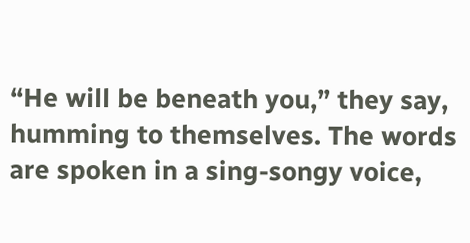“He will be beneath you,” they say, humming to themselves. The words are spoken in a sing-songy voice,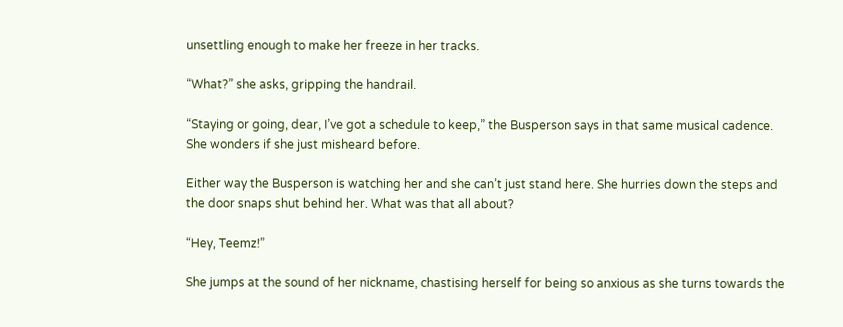unsettling enough to make her freeze in her tracks.

“What?” she asks, gripping the handrail.

“Staying or going, dear, I’ve got a schedule to keep,” the Busperson says in that same musical cadence. She wonders if she just misheard before.

Either way the Busperson is watching her and she can’t just stand here. She hurries down the steps and the door snaps shut behind her. What was that all about?

“Hey, Teemz!”

She jumps at the sound of her nickname, chastising herself for being so anxious as she turns towards the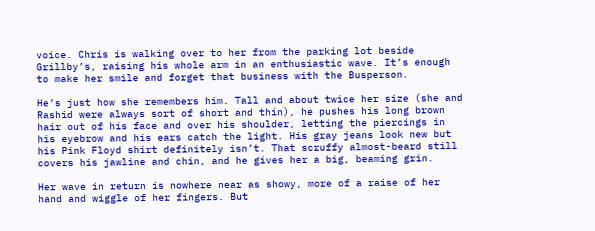voice. Chris is walking over to her from the parking lot beside Grillby’s, raising his whole arm in an enthusiastic wave. It’s enough to make her smile and forget that business with the Busperson.

He’s just how she remembers him. Tall and about twice her size (she and Rashid were always sort of short and thin), he pushes his long brown hair out of his face and over his shoulder, letting the piercings in his eyebrow and his ears catch the light. His gray jeans look new but his Pink Floyd shirt definitely isn’t. That scruffy almost-beard still covers his jawline and chin, and he gives her a big, beaming grin.

Her wave in return is nowhere near as showy, more of a raise of her hand and wiggle of her fingers. But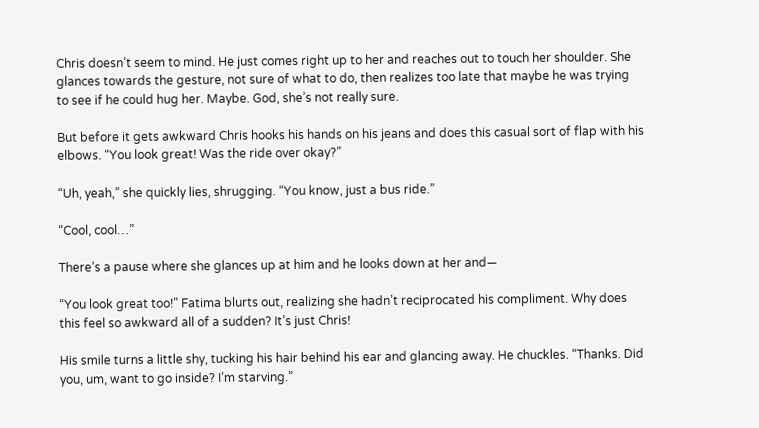Chris doesn’t seem to mind. He just comes right up to her and reaches out to touch her shoulder. She glances towards the gesture, not sure of what to do, then realizes too late that maybe he was trying to see if he could hug her. Maybe. God, she’s not really sure.

But before it gets awkward Chris hooks his hands on his jeans and does this casual sort of flap with his elbows. “You look great! Was the ride over okay?”

“Uh, yeah,” she quickly lies, shrugging. “You know, just a bus ride.”

“Cool, cool…”

There’s a pause where she glances up at him and he looks down at her and—

“You look great too!” Fatima blurts out, realizing she hadn’t reciprocated his compliment. Why does this feel so awkward all of a sudden? It’s just Chris!

His smile turns a little shy, tucking his hair behind his ear and glancing away. He chuckles. “Thanks. Did you, um, want to go inside? I’m starving.”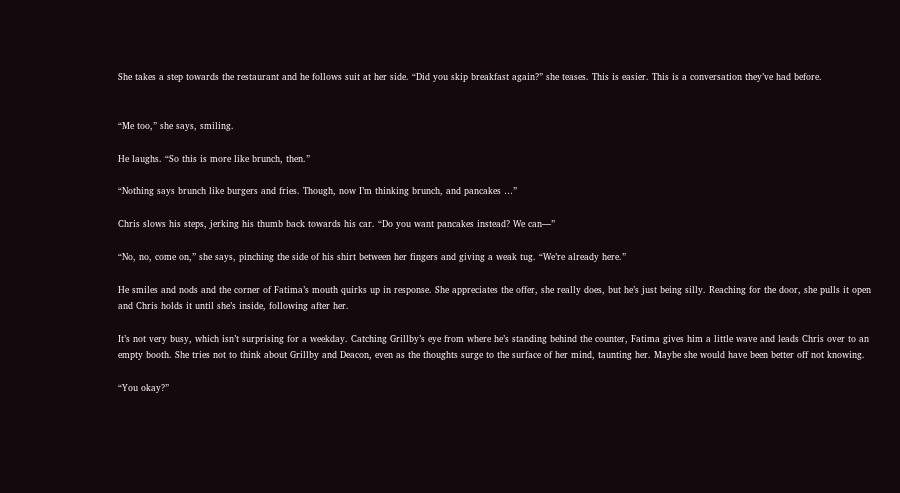She takes a step towards the restaurant and he follows suit at her side. “Did you skip breakfast again?” she teases. This is easier. This is a conversation they’ve had before.


“Me too,” she says, smiling.

He laughs. “So this is more like brunch, then.”

“Nothing says brunch like burgers and fries. Though, now I’m thinking brunch, and pancakes …”

Chris slows his steps, jerking his thumb back towards his car. “Do you want pancakes instead? We can—”

“No, no, come on,” she says, pinching the side of his shirt between her fingers and giving a weak tug. “We’re already here.”

He smiles and nods and the corner of Fatima’s mouth quirks up in response. She appreciates the offer, she really does, but he’s just being silly. Reaching for the door, she pulls it open and Chris holds it until she’s inside, following after her.

It’s not very busy, which isn’t surprising for a weekday. Catching Grillby’s eye from where he’s standing behind the counter, Fatima gives him a little wave and leads Chris over to an empty booth. She tries not to think about Grillby and Deacon, even as the thoughts surge to the surface of her mind, taunting her. Maybe she would have been better off not knowing.

“You okay?”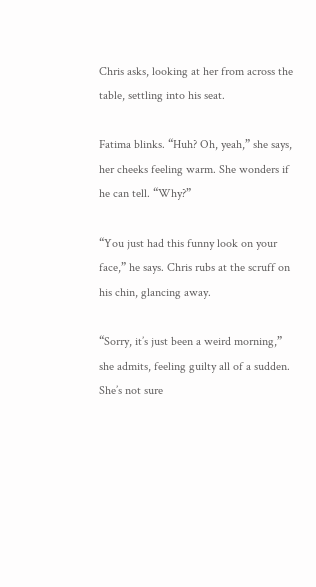Chris asks, looking at her from across the table, settling into his seat.

Fatima blinks. “Huh? Oh, yeah,” she says, her cheeks feeling warm. She wonders if he can tell. “Why?”

“You just had this funny look on your face,” he says. Chris rubs at the scruff on his chin, glancing away.

“Sorry, it’s just been a weird morning,” she admits, feeling guilty all of a sudden. She’s not sure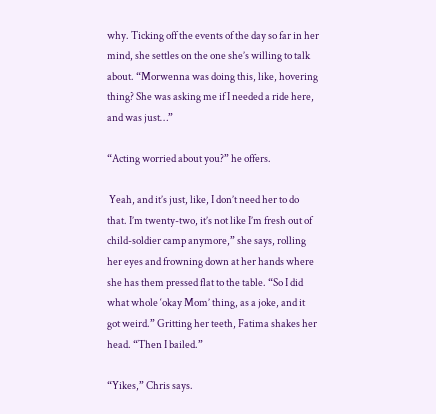why. Ticking off the events of the day so far in her mind, she settles on the one she’s willing to talk about. “Morwenna was doing this, like, hovering thing? She was asking me if I needed a ride here, and was just…”

“Acting worried about you?” he offers.

 Yeah, and it’s just, like, I don’t need her to do that. I’m twenty-two, it’s not like I’m fresh out of child-soldier camp anymore,” she says, rolling her eyes and frowning down at her hands where she has them pressed flat to the table. “So I did what whole ‘okay Mom’ thing, as a joke, and it got weird.” Gritting her teeth, Fatima shakes her head. “Then I bailed.”

“Yikes,” Chris says.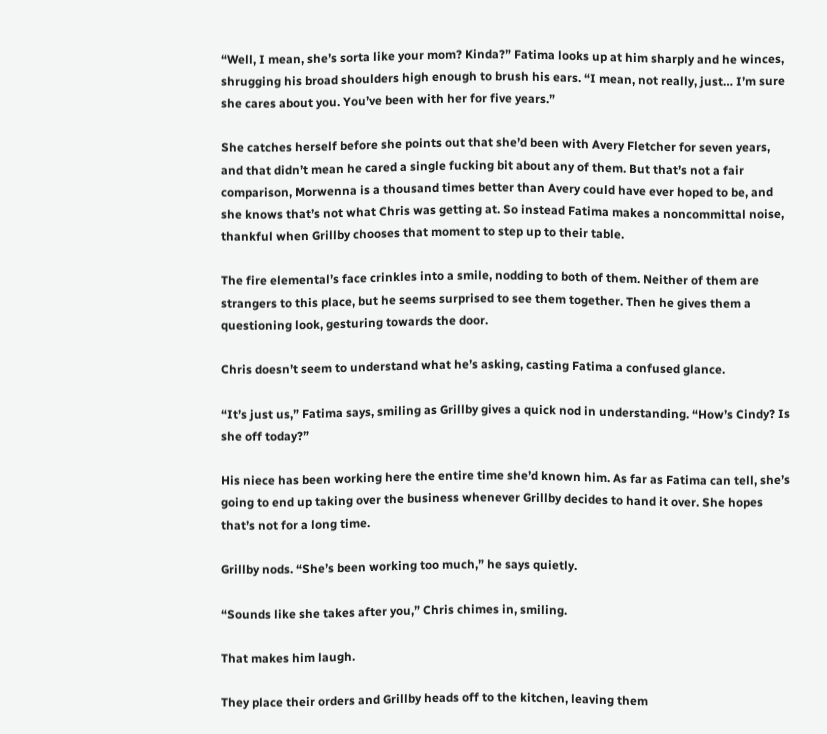“Well, I mean, she’s sorta like your mom? Kinda?” Fatima looks up at him sharply and he winces, shrugging his broad shoulders high enough to brush his ears. “I mean, not really, just… I’m sure she cares about you. You’ve been with her for five years.”

She catches herself before she points out that she’d been with Avery Fletcher for seven years, and that didn’t mean he cared a single fucking bit about any of them. But that’s not a fair comparison, Morwenna is a thousand times better than Avery could have ever hoped to be, and she knows that’s not what Chris was getting at. So instead Fatima makes a noncommittal noise, thankful when Grillby chooses that moment to step up to their table.

The fire elemental’s face crinkles into a smile, nodding to both of them. Neither of them are strangers to this place, but he seems surprised to see them together. Then he gives them a questioning look, gesturing towards the door.

Chris doesn’t seem to understand what he’s asking, casting Fatima a confused glance.

“It’s just us,” Fatima says, smiling as Grillby gives a quick nod in understanding. “How’s Cindy? Is she off today?”

His niece has been working here the entire time she’d known him. As far as Fatima can tell, she’s going to end up taking over the business whenever Grillby decides to hand it over. She hopes that’s not for a long time.

Grillby nods. “She’s been working too much,” he says quietly.

“Sounds like she takes after you,” Chris chimes in, smiling.

That makes him laugh.

They place their orders and Grillby heads off to the kitchen, leaving them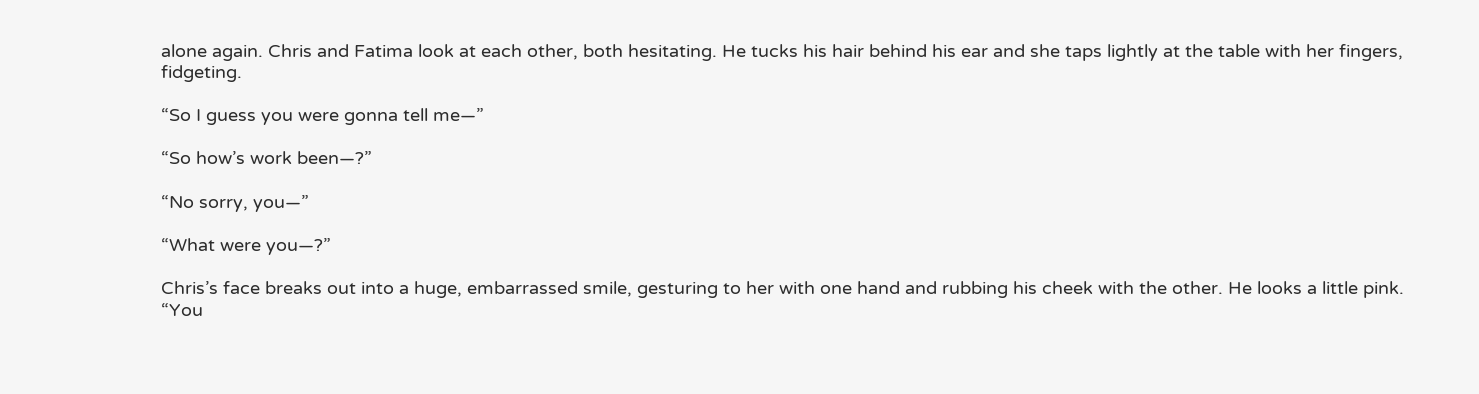alone again. Chris and Fatima look at each other, both hesitating. He tucks his hair behind his ear and she taps lightly at the table with her fingers, fidgeting.

“So I guess you were gonna tell me—”

“So how’s work been—?”

“No sorry, you—”

“What were you—?”

Chris’s face breaks out into a huge, embarrassed smile, gesturing to her with one hand and rubbing his cheek with the other. He looks a little pink. “You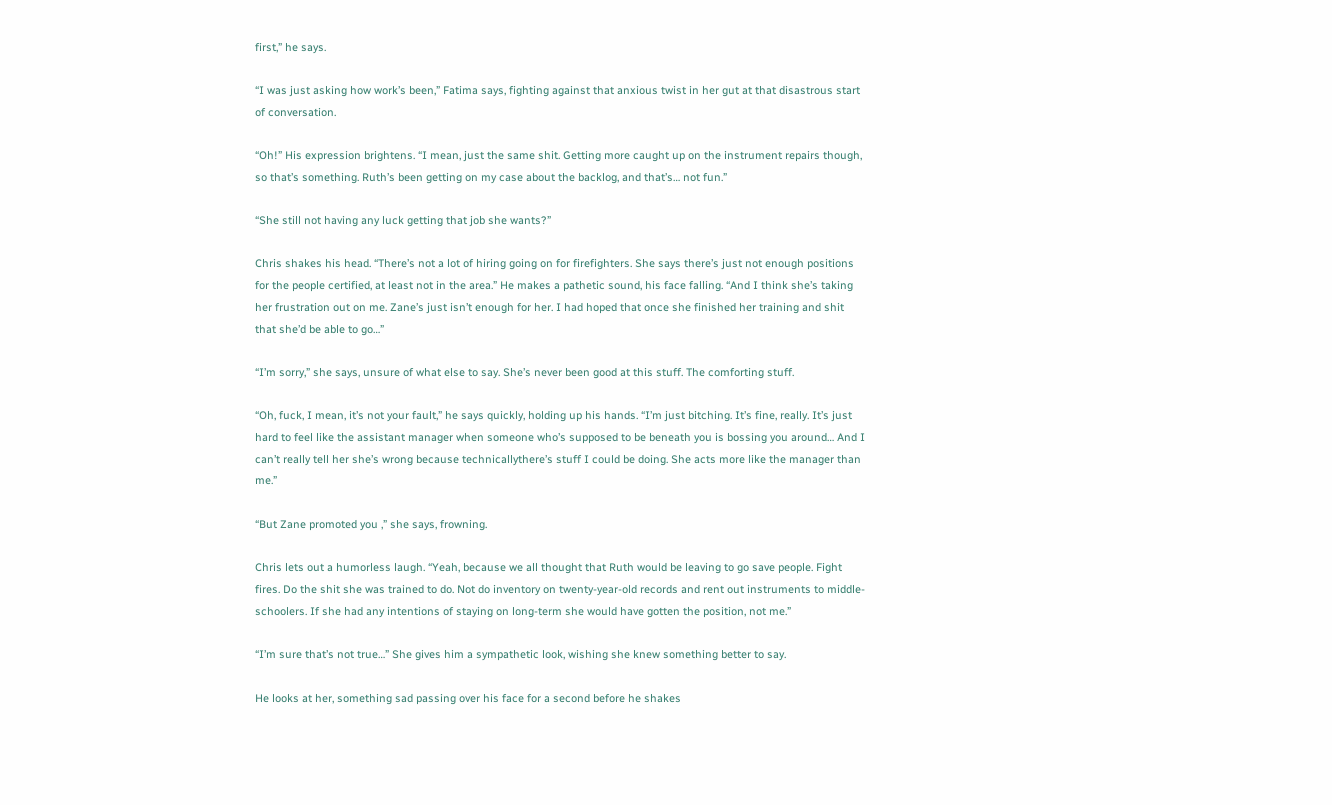first,” he says.

“I was just asking how work’s been,” Fatima says, fighting against that anxious twist in her gut at that disastrous start of conversation.

“Oh!” His expression brightens. “I mean, just the same shit. Getting more caught up on the instrument repairs though, so that’s something. Ruth’s been getting on my case about the backlog, and that’s… not fun.”

“She still not having any luck getting that job she wants?”

Chris shakes his head. “There’s not a lot of hiring going on for firefighters. She says there’s just not enough positions for the people certified, at least not in the area.” He makes a pathetic sound, his face falling. “And I think she’s taking her frustration out on me. Zane’s just isn’t enough for her. I had hoped that once she finished her training and shit that she’d be able to go…”

“I’m sorry,” she says, unsure of what else to say. She’s never been good at this stuff. The comforting stuff.

“Oh, fuck, I mean, it’s not your fault,” he says quickly, holding up his hands. “I’m just bitching. It’s fine, really. It’s just hard to feel like the assistant manager when someone who’s supposed to be beneath you is bossing you around… And I can’t really tell her she’s wrong because technicallythere’s stuff I could be doing. She acts more like the manager than me.”

“But Zane promoted you ,” she says, frowning.

Chris lets out a humorless laugh. “Yeah, because we all thought that Ruth would be leaving to go save people. Fight fires. Do the shit she was trained to do. Not do inventory on twenty-year-old records and rent out instruments to middle-schoolers. If she had any intentions of staying on long-term she would have gotten the position, not me.”

“I’m sure that’s not true…” She gives him a sympathetic look, wishing she knew something better to say.

He looks at her, something sad passing over his face for a second before he shakes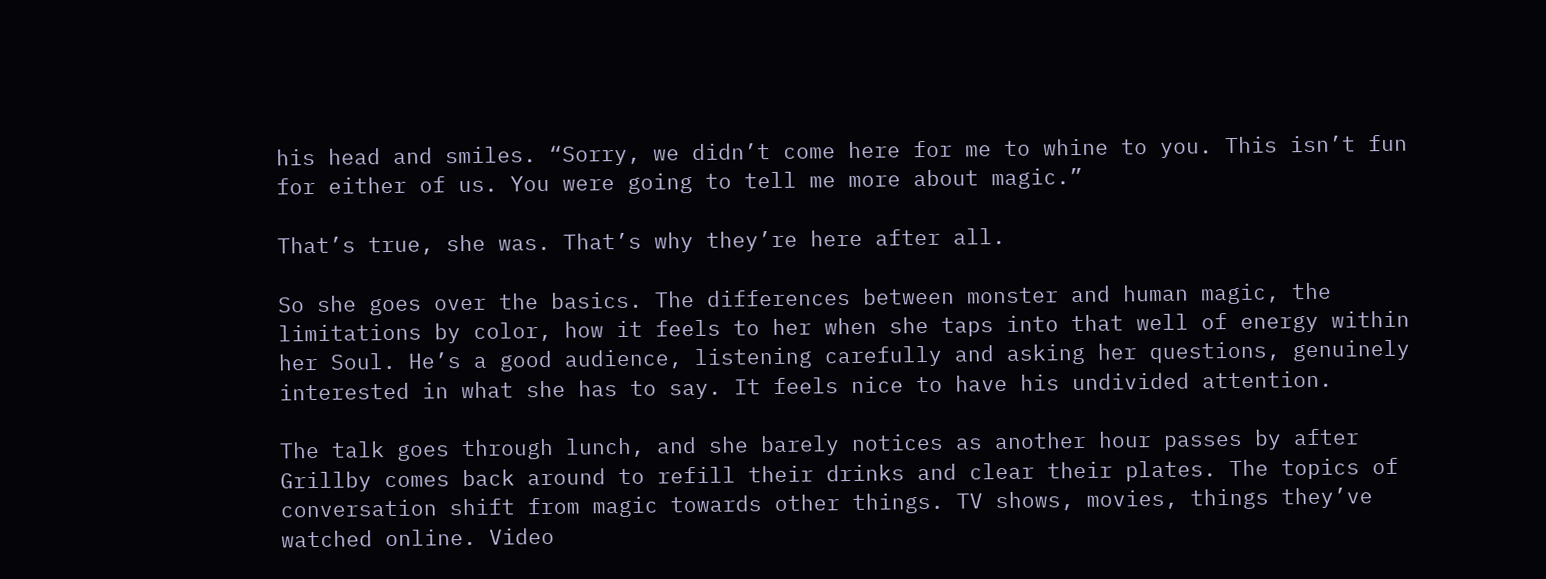his head and smiles. “Sorry, we didn’t come here for me to whine to you. This isn’t fun for either of us. You were going to tell me more about magic.”

That’s true, she was. That’s why they’re here after all.

So she goes over the basics. The differences between monster and human magic, the limitations by color, how it feels to her when she taps into that well of energy within her Soul. He’s a good audience, listening carefully and asking her questions, genuinely interested in what she has to say. It feels nice to have his undivided attention.

The talk goes through lunch, and she barely notices as another hour passes by after Grillby comes back around to refill their drinks and clear their plates. The topics of conversation shift from magic towards other things. TV shows, movies, things they’ve watched online. Video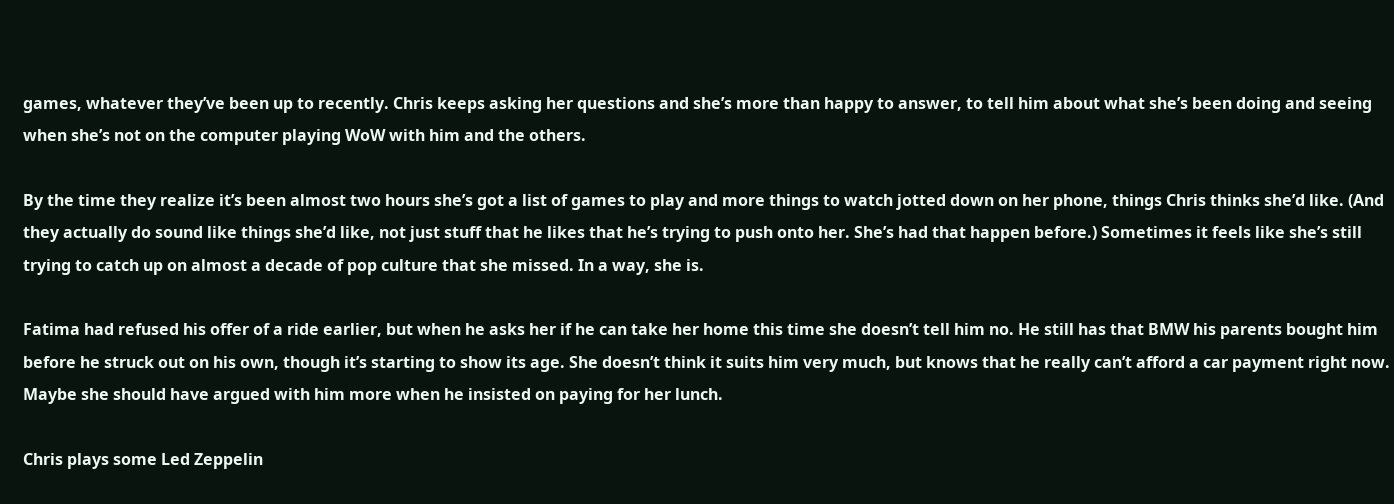games, whatever they’ve been up to recently. Chris keeps asking her questions and she’s more than happy to answer, to tell him about what she’s been doing and seeing when she’s not on the computer playing WoW with him and the others.

By the time they realize it’s been almost two hours she’s got a list of games to play and more things to watch jotted down on her phone, things Chris thinks she’d like. (And they actually do sound like things she’d like, not just stuff that he likes that he’s trying to push onto her. She’s had that happen before.) Sometimes it feels like she’s still trying to catch up on almost a decade of pop culture that she missed. In a way, she is.

Fatima had refused his offer of a ride earlier, but when he asks her if he can take her home this time she doesn’t tell him no. He still has that BMW his parents bought him before he struck out on his own, though it’s starting to show its age. She doesn’t think it suits him very much, but knows that he really can’t afford a car payment right now. Maybe she should have argued with him more when he insisted on paying for her lunch.

Chris plays some Led Zeppelin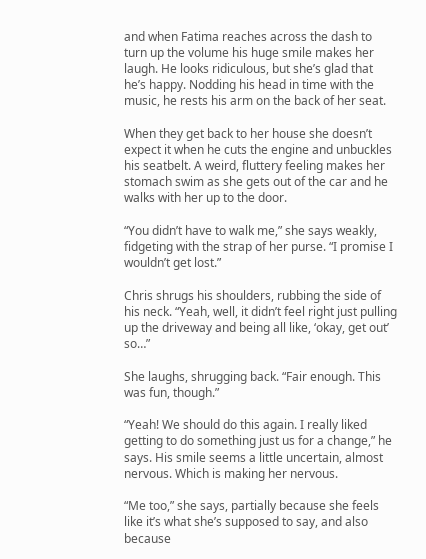and when Fatima reaches across the dash to turn up the volume his huge smile makes her laugh. He looks ridiculous, but she’s glad that he’s happy. Nodding his head in time with the music, he rests his arm on the back of her seat.

When they get back to her house she doesn’t expect it when he cuts the engine and unbuckles his seatbelt. A weird, fluttery feeling makes her stomach swim as she gets out of the car and he walks with her up to the door.

“You didn’t have to walk me,” she says weakly, fidgeting with the strap of her purse. “I promise I wouldn’t get lost.”

Chris shrugs his shoulders, rubbing the side of his neck. “Yeah, well, it didn’t feel right just pulling up the driveway and being all like, ‘okay, get out’ so…”

She laughs, shrugging back. “Fair enough. This was fun, though.”

“Yeah! We should do this again. I really liked getting to do something just us for a change,” he says. His smile seems a little uncertain, almost nervous. Which is making her nervous.

“Me too,” she says, partially because she feels like it’s what she’s supposed to say, and also because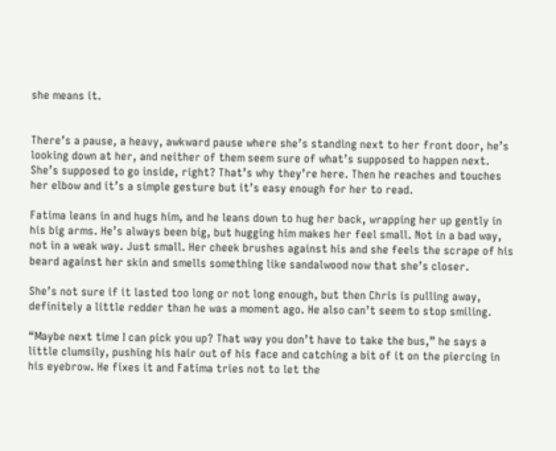she means it.


There’s a pause, a heavy, awkward pause where she’s standing next to her front door, he’s looking down at her, and neither of them seem sure of what’s supposed to happen next. She’s supposed to go inside, right? That’s why they’re here. Then he reaches and touches her elbow and it’s a simple gesture but it’s easy enough for her to read.

Fatima leans in and hugs him, and he leans down to hug her back, wrapping her up gently in his big arms. He’s always been big, but hugging him makes her feel small. Not in a bad way, not in a weak way. Just small. Her cheek brushes against his and she feels the scrape of his beard against her skin and smells something like sandalwood now that she’s closer.

She’s not sure if it lasted too long or not long enough, but then Chris is pulling away, definitely a little redder than he was a moment ago. He also can’t seem to stop smiling.

“Maybe next time I can pick you up? That way you don’t have to take the bus,” he says a little clumsily, pushing his hair out of his face and catching a bit of it on the piercing in his eyebrow. He fixes it and Fatima tries not to let the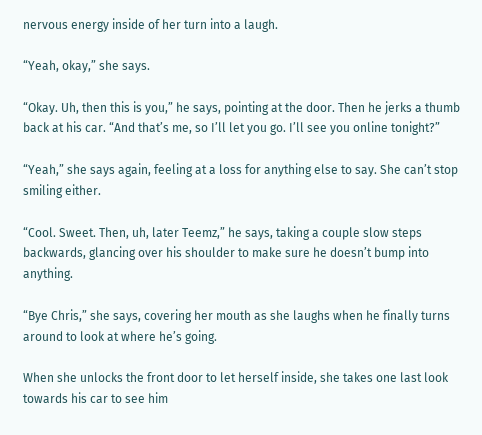nervous energy inside of her turn into a laugh.

“Yeah, okay,” she says.

“Okay. Uh, then this is you,” he says, pointing at the door. Then he jerks a thumb back at his car. “And that’s me, so I’ll let you go. I’ll see you online tonight?”

“Yeah,” she says again, feeling at a loss for anything else to say. She can’t stop smiling either.

“Cool. Sweet. Then, uh, later Teemz,” he says, taking a couple slow steps backwards, glancing over his shoulder to make sure he doesn’t bump into anything.

“Bye Chris,” she says, covering her mouth as she laughs when he finally turns around to look at where he’s going.

When she unlocks the front door to let herself inside, she takes one last look towards his car to see him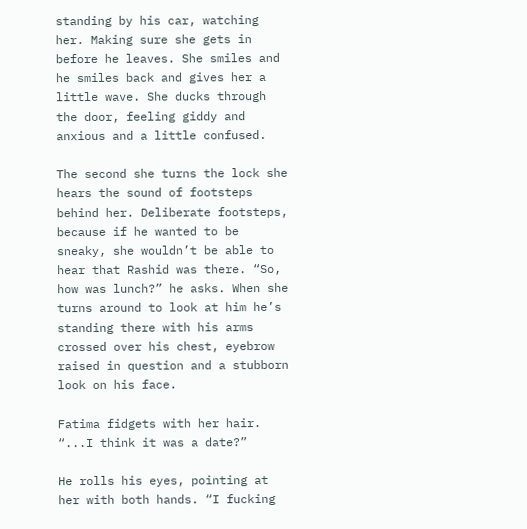standing by his car, watching her. Making sure she gets in before he leaves. She smiles and he smiles back and gives her a little wave. She ducks through the door, feeling giddy and anxious and a little confused.

The second she turns the lock she hears the sound of footsteps behind her. Deliberate footsteps, because if he wanted to be sneaky, she wouldn’t be able to hear that Rashid was there. “So, how was lunch?” he asks. When she turns around to look at him he’s standing there with his arms crossed over his chest, eyebrow raised in question and a stubborn look on his face.

Fatima fidgets with her hair. “...I think it was a date?”

He rolls his eyes, pointing at her with both hands. “I fucking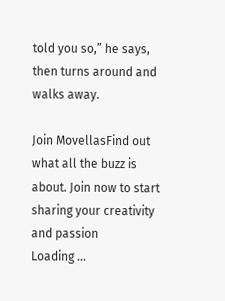told you so,” he says, then turns around and walks away.

Join MovellasFind out what all the buzz is about. Join now to start sharing your creativity and passion
Loading ...